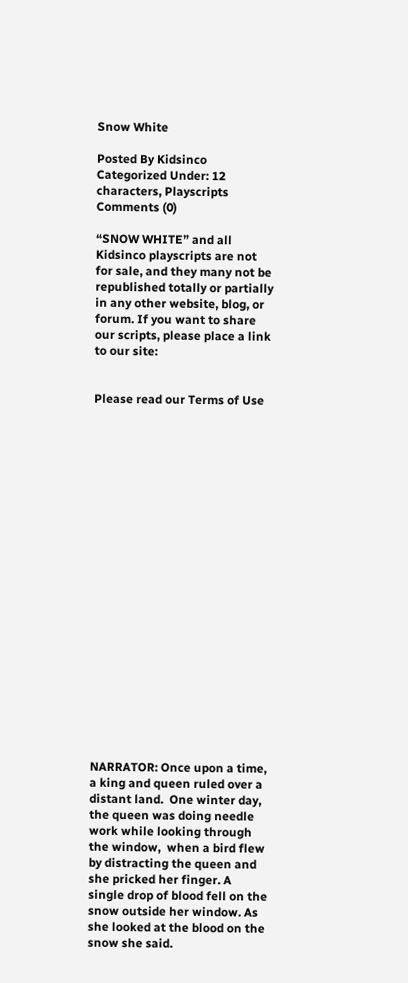Snow White

Posted By Kidsinco
Categorized Under: 12 characters, Playscripts
Comments (0)

“SNOW WHITE” and all Kidsinco playscripts are not for sale, and they many not be republished totally or partially in any other website, blog, or forum. If you want to share our scripts, please place a link to our site:


Please read our Terms of Use






















NARRATOR: Once upon a time, a king and queen ruled over a distant land.  One winter day, the queen was doing needle work while looking through the window,  when a bird flew by distracting the queen and she pricked her finger. A single drop of blood fell on the snow outside her window. As she looked at the blood on the snow she said.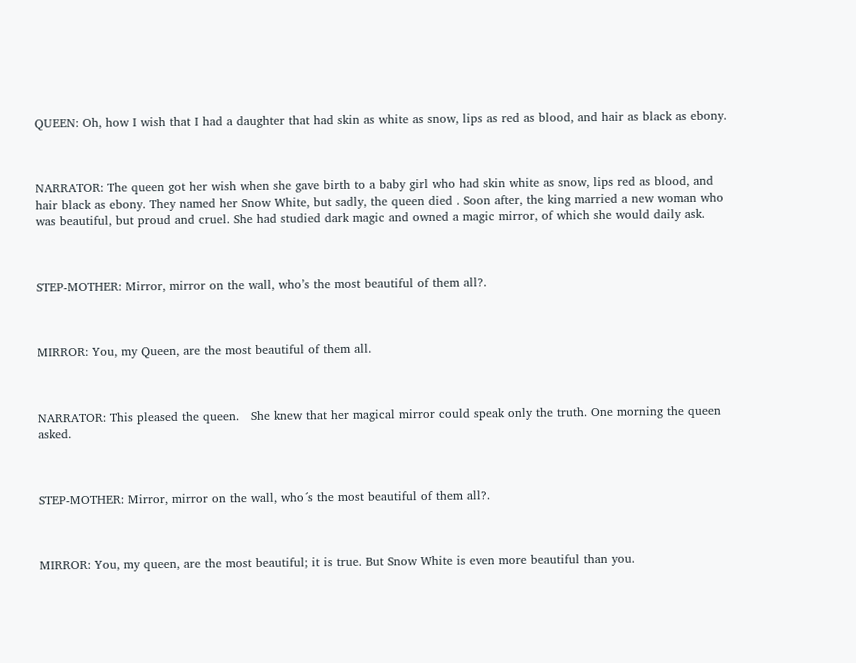QUEEN: Oh, how I wish that I had a daughter that had skin as white as snow, lips as red as blood, and hair as black as ebony.



NARRATOR: The queen got her wish when she gave birth to a baby girl who had skin white as snow, lips red as blood, and hair black as ebony. They named her Snow White, but sadly, the queen died . Soon after, the king married a new woman who was beautiful, but proud and cruel. She had studied dark magic and owned a magic mirror, of which she would daily ask.



STEP-MOTHER: Mirror, mirror on the wall, who’s the most beautiful of them all?.



MIRROR: You, my Queen, are the most beautiful of them all.



NARRATOR: This pleased the queen.   She knew that her magical mirror could speak only the truth. One morning the queen asked.



STEP-MOTHER: Mirror, mirror on the wall, who´s the most beautiful of them all?.



MIRROR: You, my queen, are the most beautiful; it is true. But Snow White is even more beautiful than you.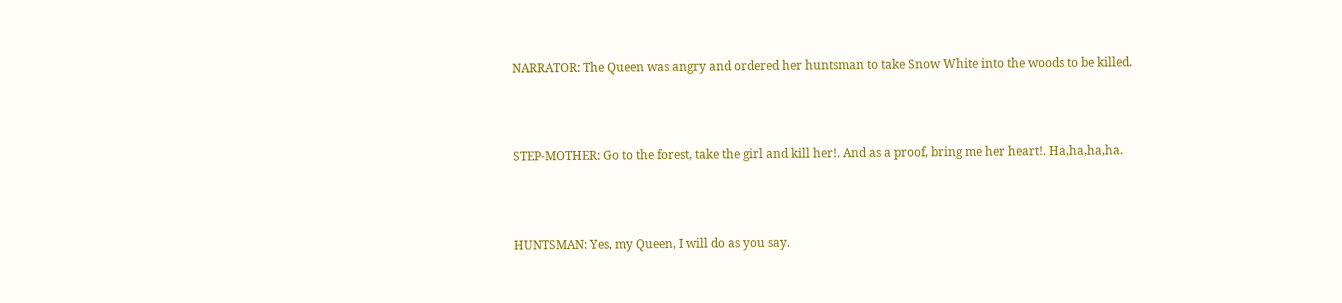NARRATOR: The Queen was angry and ordered her huntsman to take Snow White into the woods to be killed.



STEP-MOTHER: Go to the forest, take the girl and kill her!. And as a proof, bring me her heart!. Ha,ha,ha,ha.



HUNTSMAN: Yes, my Queen, I will do as you say.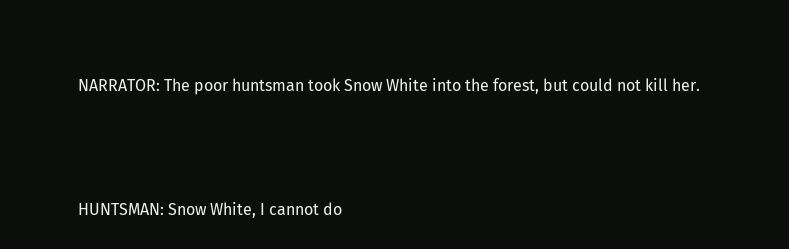NARRATOR: The poor huntsman took Snow White into the forest, but could not kill her.



HUNTSMAN: Snow White, I cannot do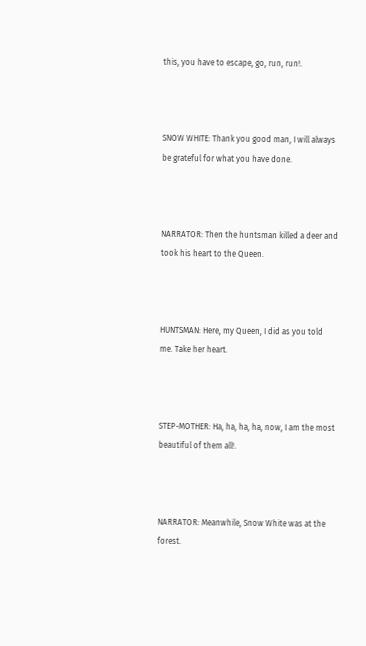this, you have to escape, go, run, run!.



SNOW WHITE: Thank you good man, I will always be grateful for what you have done.



NARRATOR: Then the huntsman killed a deer and took his heart to the Queen.



HUNTSMAN: Here, my Queen, I did as you told me. Take her heart.



STEP-MOTHER: Ha, ha, ha, ha, now, I am the most beautiful of them all!.



NARRATOR: Meanwhile, Snow White was at the forest.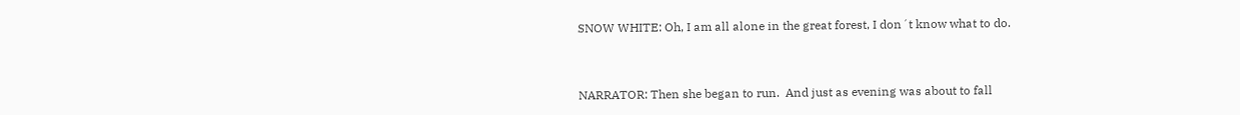SNOW WHITE: Oh, I am all alone in the great forest, I don´t know what to do.



NARRATOR: Then she began to run.  And just as evening was about to fall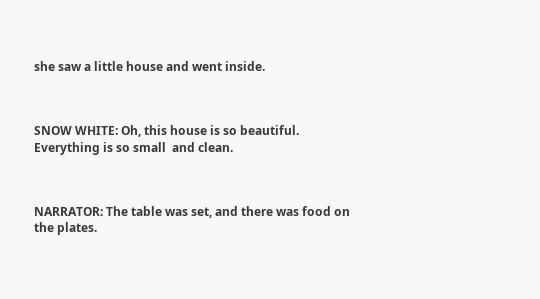she saw a little house and went inside.



SNOW WHITE: Oh, this house is so beautiful. Everything is so small  and clean.



NARRATOR: The table was set, and there was food on the plates.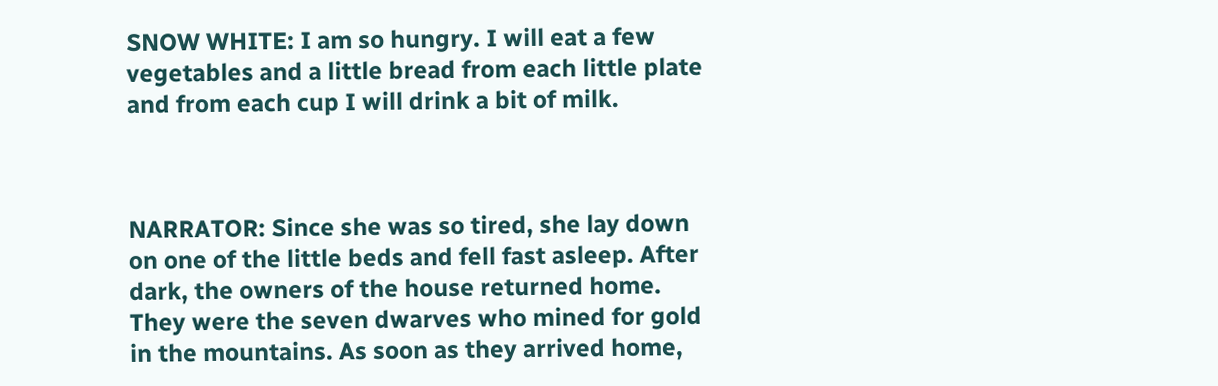SNOW WHITE: I am so hungry. I will eat a few vegetables and a little bread from each little plate and from each cup I will drink a bit of milk.



NARRATOR: Since she was so tired, she lay down on one of the little beds and fell fast asleep. After dark, the owners of the house returned home. They were the seven dwarves who mined for gold in the mountains. As soon as they arrived home,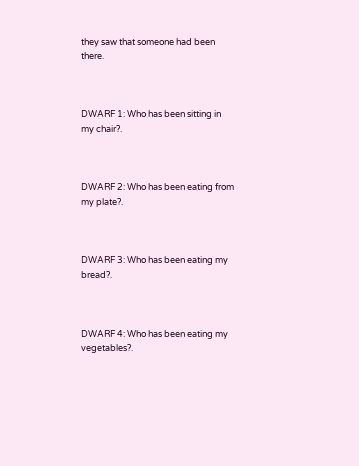they saw that someone had been there.



DWARF 1: Who has been sitting in my chair?.



DWARF 2: Who has been eating from my plate?.



DWARF 3: Who has been eating my bread?.



DWARF 4: Who has been eating my vegetables?.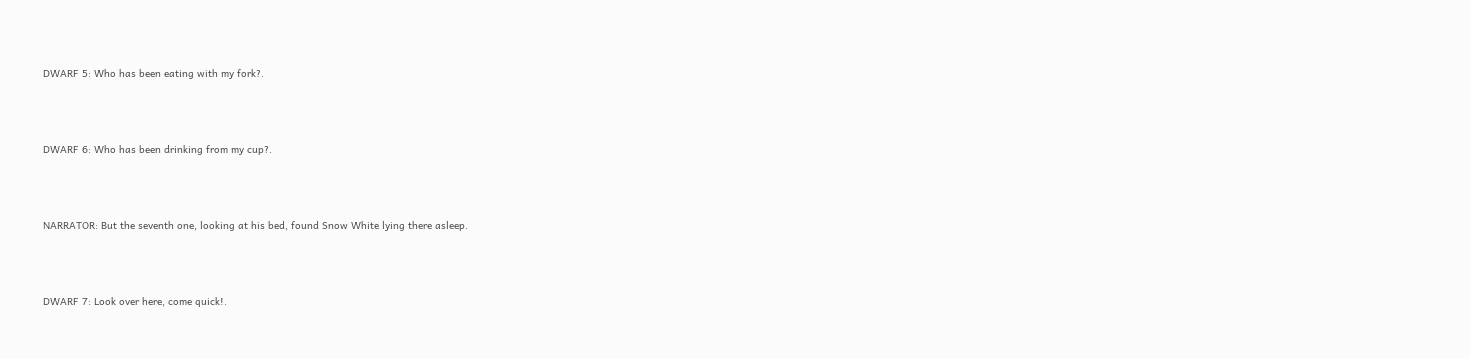DWARF 5: Who has been eating with my fork?.



DWARF 6: Who has been drinking from my cup?.



NARRATOR: But the seventh one, looking at his bed, found Snow White lying there asleep.



DWARF 7: Look over here, come quick!.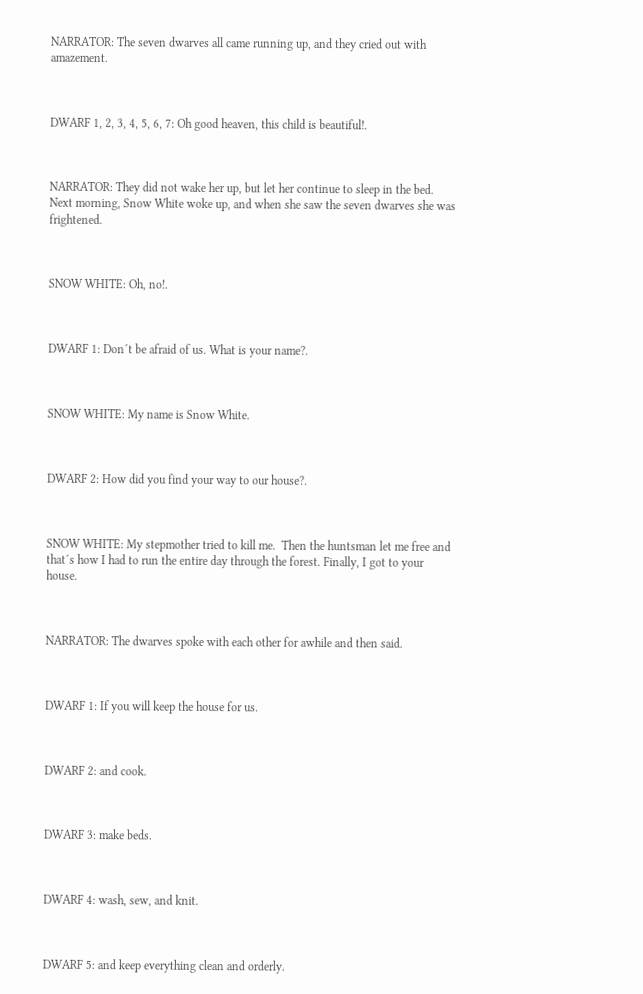NARRATOR: The seven dwarves all came running up, and they cried out with amazement.



DWARF 1, 2, 3, 4, 5, 6, 7: Oh good heaven, this child is beautiful!.



NARRATOR: They did not wake her up, but let her continue to sleep in the bed.  Next morning, Snow White woke up, and when she saw the seven dwarves she was frightened.



SNOW WHITE: Oh, no!.



DWARF 1: Don´t be afraid of us. What is your name?.



SNOW WHITE: My name is Snow White.



DWARF 2: How did you find your way to our house?.



SNOW WHITE: My stepmother tried to kill me.  Then the huntsman let me free and that´s how I had to run the entire day through the forest. Finally, I got to your house.



NARRATOR: The dwarves spoke with each other for awhile and then said.



DWARF 1: If you will keep the house for us.



DWARF 2: and cook.



DWARF 3: make beds.



DWARF 4: wash, sew, and knit.



DWARF 5: and keep everything clean and orderly.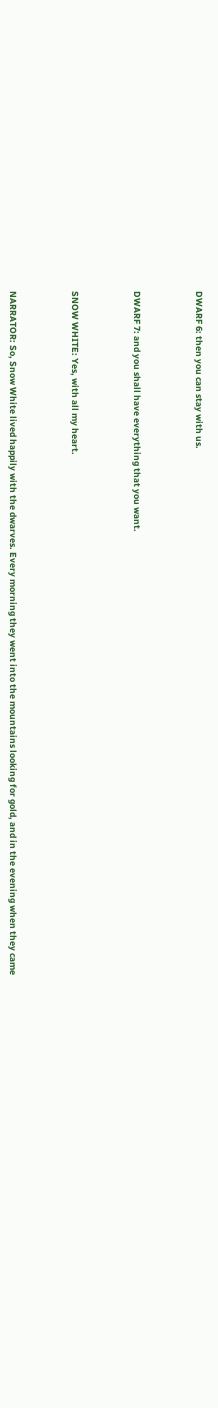DWARF 6: then you can stay with us.



DWARF 7: and you shall have everything that you want.



SNOW WHITE: Yes, with all my heart.



NARRATOR: So, Snow White lived happily with the dwarves. Every morning they went into the mountains looking for gold, and in the evening when they came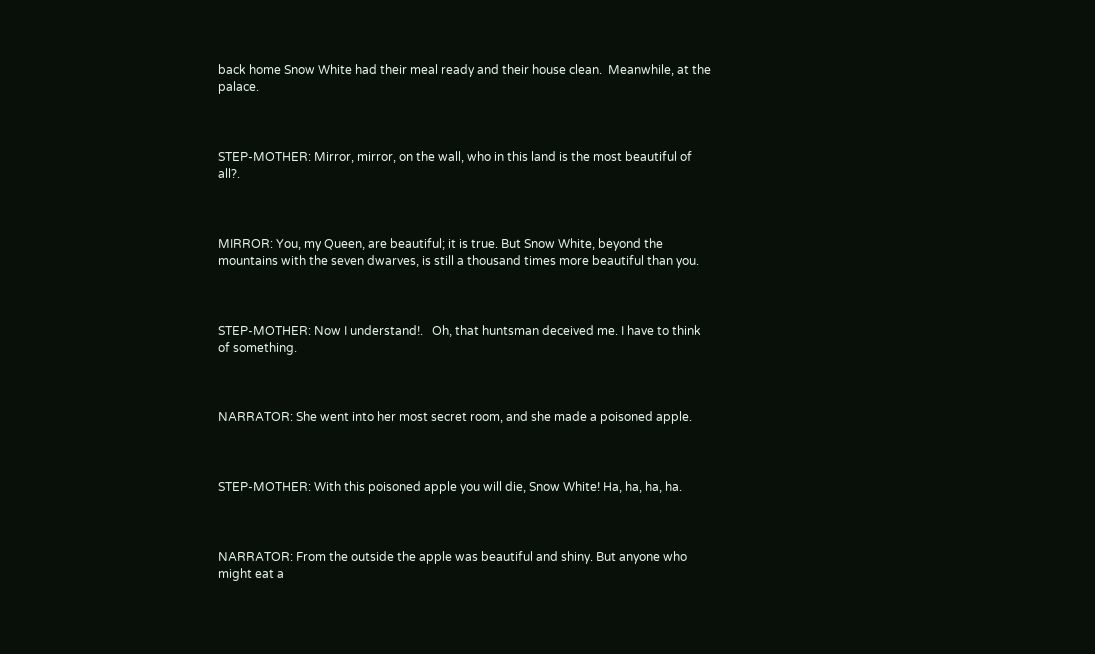back home Snow White had their meal ready and their house clean.  Meanwhile, at the palace.



STEP-MOTHER: Mirror, mirror, on the wall, who in this land is the most beautiful of all?.



MIRROR: You, my Queen, are beautiful; it is true. But Snow White, beyond the mountains with the seven dwarves, is still a thousand times more beautiful than you.



STEP-MOTHER: Now I understand!.   Oh, that huntsman deceived me. I have to think of something.



NARRATOR: She went into her most secret room, and she made a poisoned apple.



STEP-MOTHER: With this poisoned apple you will die, Snow White! Ha, ha, ha, ha.



NARRATOR: From the outside the apple was beautiful and shiny. But anyone who might eat a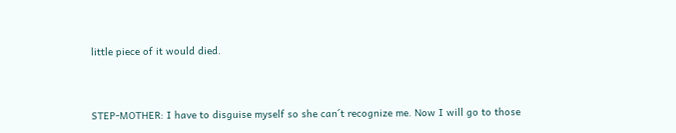little piece of it would died.



STEP-MOTHER: I have to disguise myself so she can´t recognize me. Now I will go to those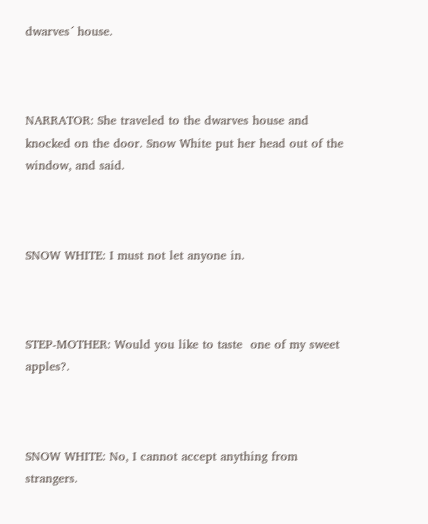dwarves´ house.



NARRATOR: She traveled to the dwarves house and knocked on the door. Snow White put her head out of the window, and said.



SNOW WHITE: I must not let anyone in.



STEP-MOTHER: Would you like to taste  one of my sweet apples?.



SNOW WHITE: No, I cannot accept anything from strangers.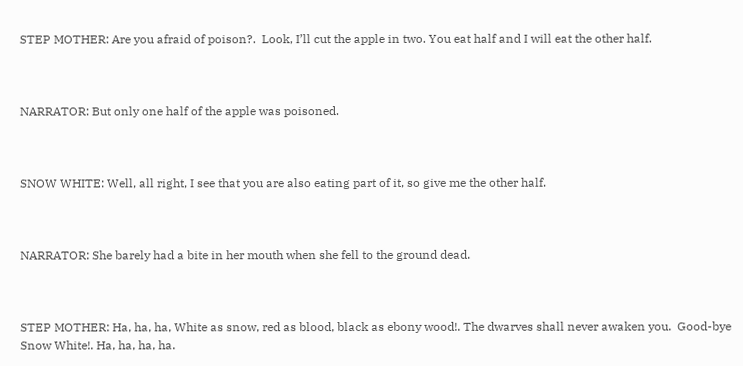STEP MOTHER: Are you afraid of poison?.  Look, I’ll cut the apple in two. You eat half and I will eat the other half.



NARRATOR: But only one half of the apple was poisoned.



SNOW WHITE: Well, all right, I see that you are also eating part of it, so give me the other half.



NARRATOR: She barely had a bite in her mouth when she fell to the ground dead.



STEP MOTHER: Ha, ha, ha, White as snow, red as blood, black as ebony wood!. The dwarves shall never awaken you.  Good-bye Snow White!. Ha, ha, ha, ha.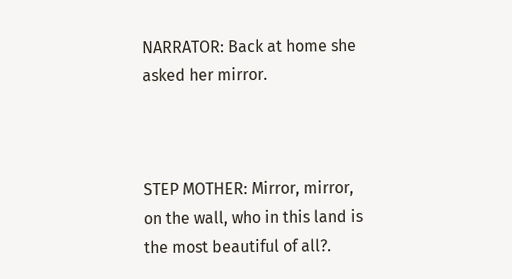NARRATOR: Back at home she asked her mirror.



STEP MOTHER: Mirror, mirror, on the wall, who in this land is the most beautiful of all?.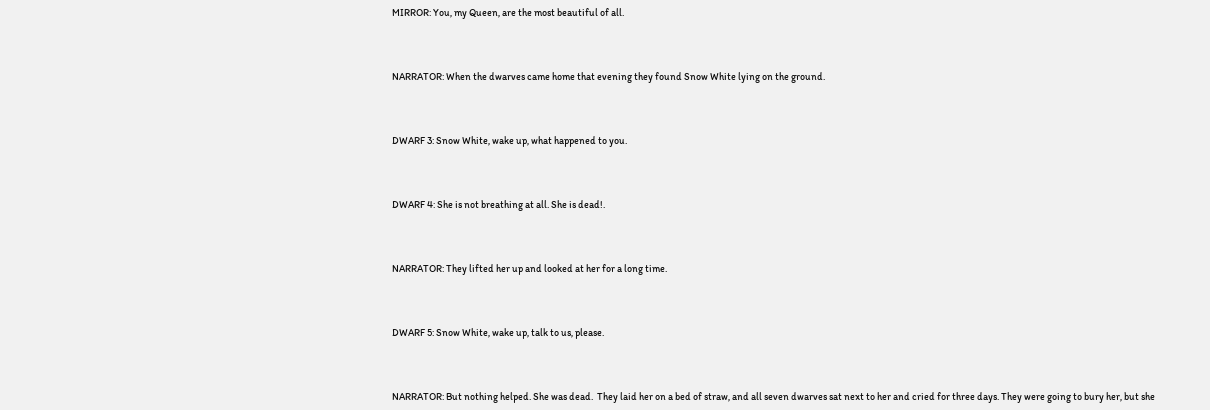MIRROR: You, my Queen, are the most beautiful of all.



NARRATOR: When the dwarves came home that evening they found Snow White lying on the ground.



DWARF 3: Snow White, wake up, what happened to you.



DWARF 4: She is not breathing at all. She is dead!.



NARRATOR: They lifted her up and looked at her for a long time.



DWARF 5: Snow White, wake up, talk to us, please.



NARRATOR: But nothing helped. She was dead.  They laid her on a bed of straw, and all seven dwarves sat next to her and cried for three days. They were going to bury her, but she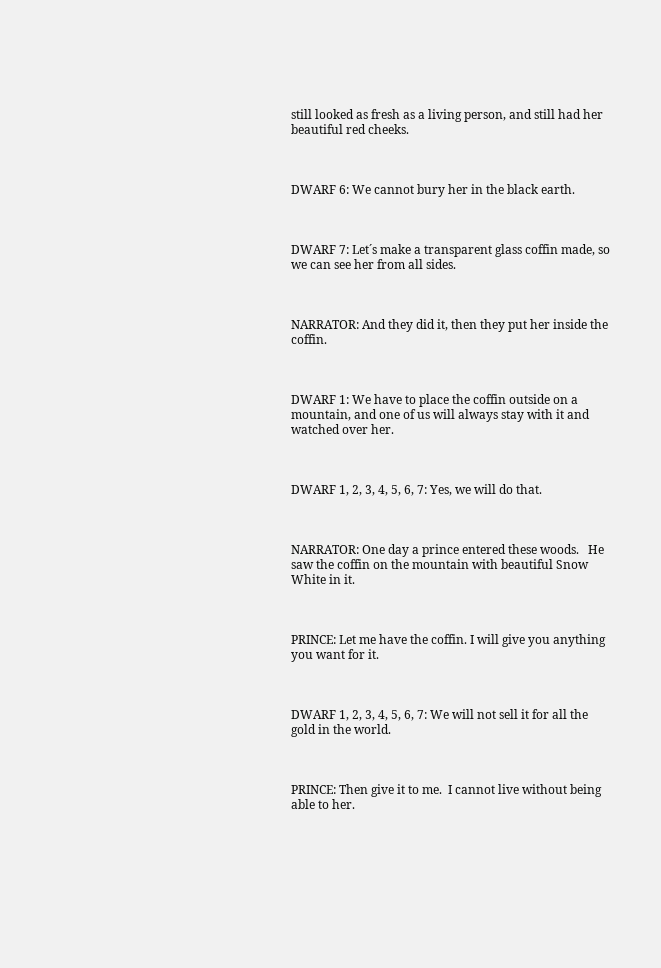still looked as fresh as a living person, and still had her beautiful red cheeks.



DWARF 6: We cannot bury her in the black earth.



DWARF 7: Let´s make a transparent glass coffin made, so we can see her from all sides.



NARRATOR: And they did it, then they put her inside the coffin.



DWARF 1: We have to place the coffin outside on a mountain, and one of us will always stay with it and watched over her.



DWARF 1, 2, 3, 4, 5, 6, 7: Yes, we will do that.



NARRATOR: One day a prince entered these woods.   He saw the coffin on the mountain with beautiful Snow White in it.



PRINCE: Let me have the coffin. I will give you anything you want for it.



DWARF 1, 2, 3, 4, 5, 6, 7: We will not sell it for all the gold in the world.



PRINCE: Then give it to me.  I cannot live without being able to her.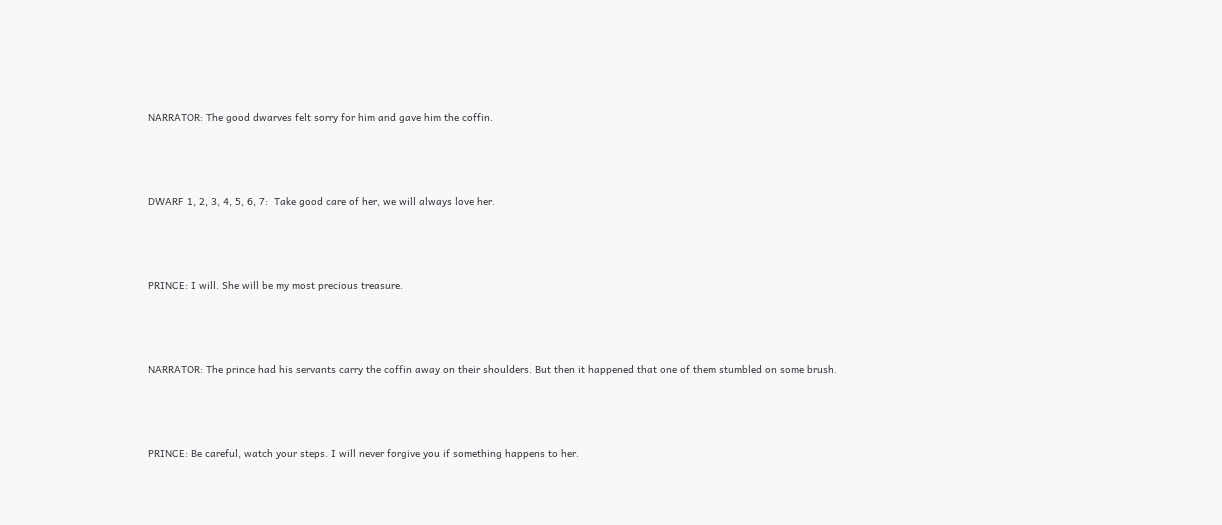NARRATOR: The good dwarves felt sorry for him and gave him the coffin.



DWARF 1, 2, 3, 4, 5, 6, 7:  Take good care of her, we will always love her.



PRINCE: I will. She will be my most precious treasure.



NARRATOR: The prince had his servants carry the coffin away on their shoulders. But then it happened that one of them stumbled on some brush.



PRINCE: Be careful, watch your steps. I will never forgive you if something happens to her.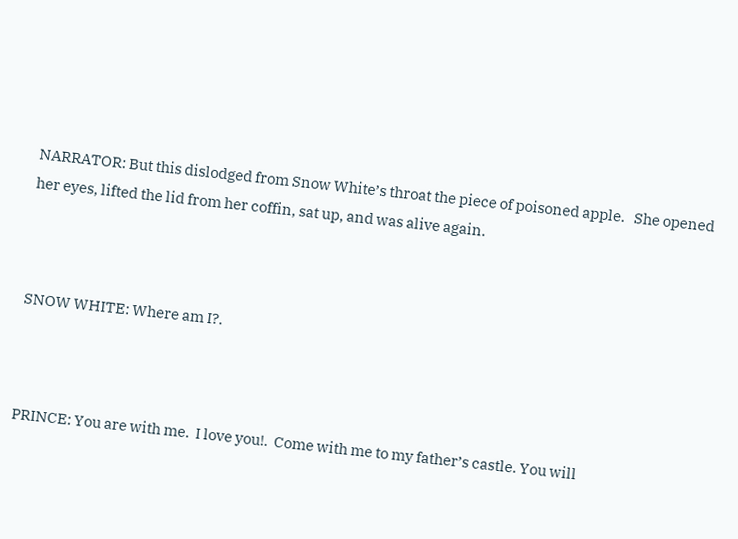NARRATOR: But this dislodged from Snow White’s throat the piece of poisoned apple.   She opened her eyes, lifted the lid from her coffin, sat up, and was alive again.



SNOW WHITE: Where am I?.



PRINCE: You are with me.  I love you!.  Come with me to my father’s castle. You will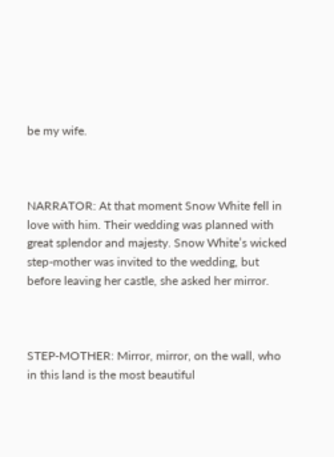be my wife.



NARRATOR: At that moment Snow White fell in love with him. Their wedding was planned with great splendor and majesty. Snow White’s wicked step-mother was invited to the wedding, but before leaving her castle, she asked her mirror.



STEP-MOTHER: Mirror, mirror, on the wall, who in this land is the most beautiful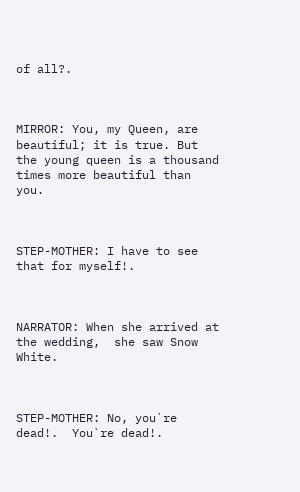of all?.



MIRROR: You, my Queen, are beautiful; it is true. But the young queen is a thousand times more beautiful than you.



STEP-MOTHER: I have to see that for myself!.



NARRATOR: When she arrived at the wedding,  she saw Snow White.



STEP-MOTHER: No, you`re dead!.  You`re dead!.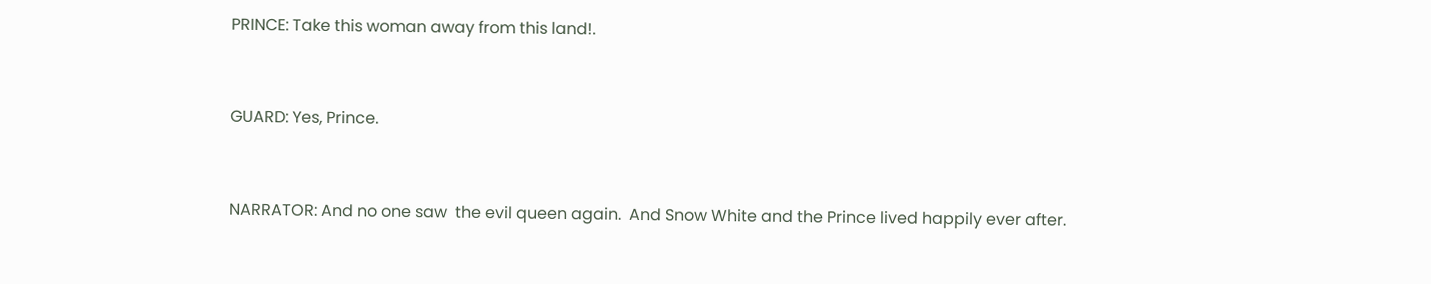PRINCE: Take this woman away from this land!.



GUARD: Yes, Prince.



NARRATOR: And no one saw  the evil queen again.  And Snow White and the Prince lived happily ever after.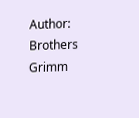Author:  Brothers Grimm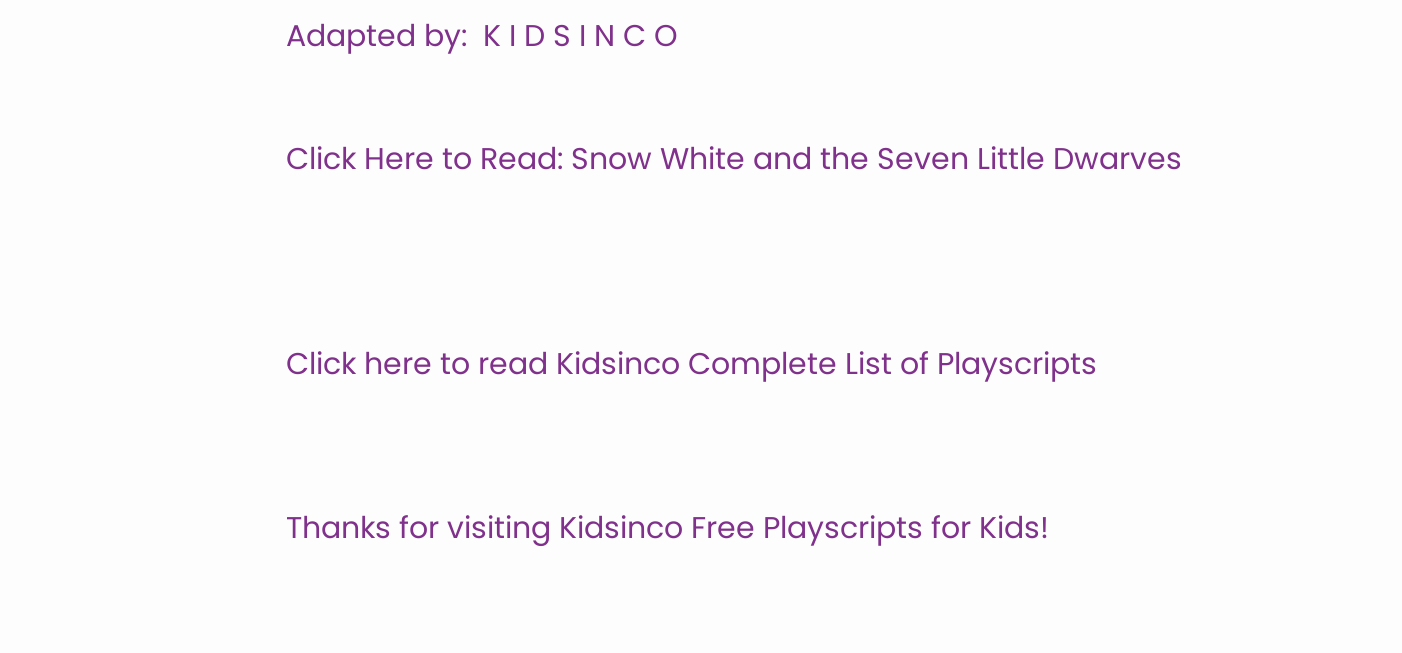Adapted by:  K I D S I N C O


Click Here to Read: Snow White and the Seven Little Dwarves




Click here to read Kidsinco Complete List of Playscripts



Thanks for visiting Kidsinco Free Playscripts for Kids!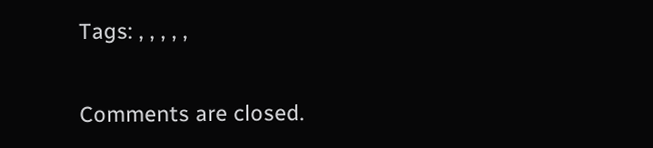Tags: , , , , ,

Comments are closed.